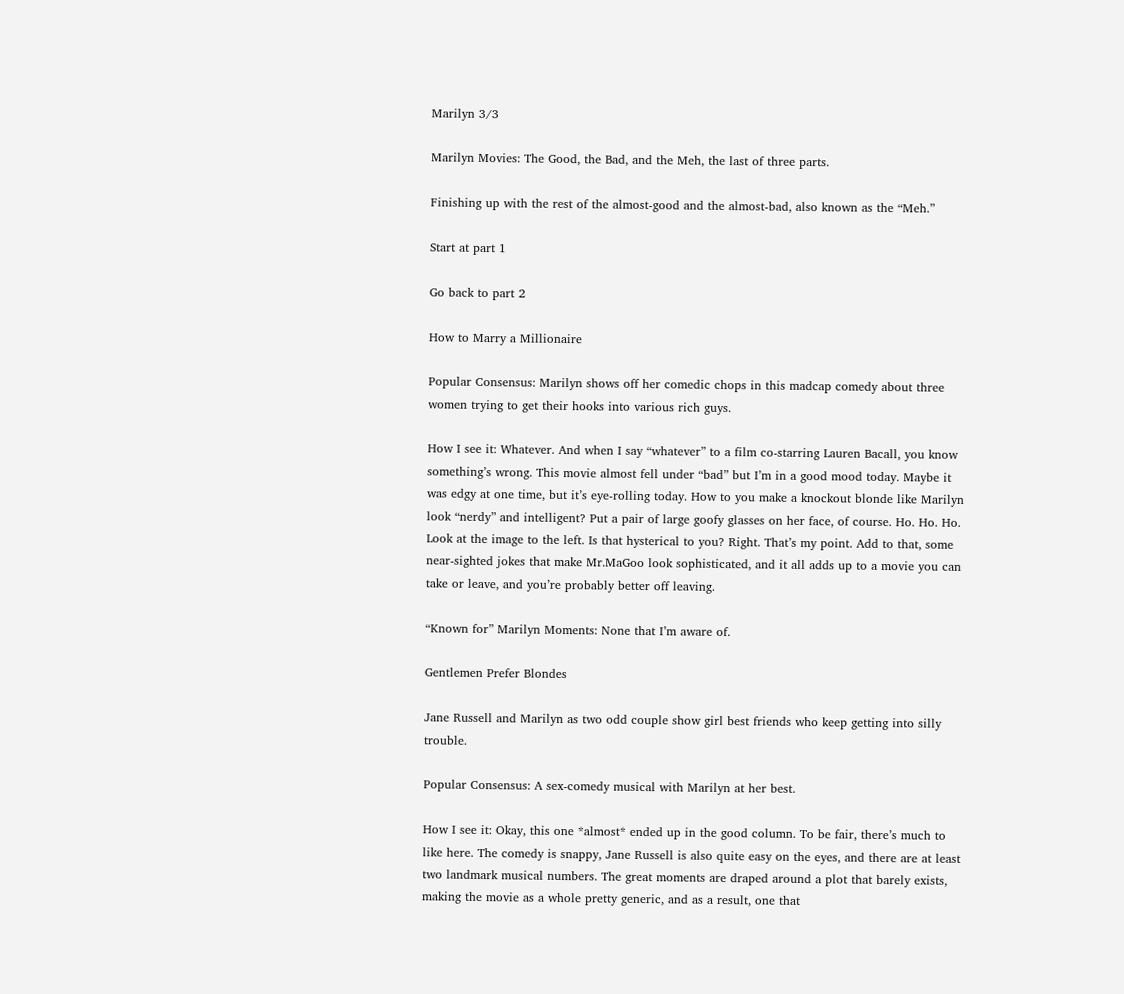Marilyn 3/3

Marilyn Movies: The Good, the Bad, and the Meh, the last of three parts.

Finishing up with the rest of the almost-good and the almost-bad, also known as the “Meh.”

Start at part 1

Go back to part 2

How to Marry a Millionaire

Popular Consensus: Marilyn shows off her comedic chops in this madcap comedy about three women trying to get their hooks into various rich guys.

How I see it: Whatever. And when I say “whatever” to a film co-starring Lauren Bacall, you know something’s wrong. This movie almost fell under “bad” but I’m in a good mood today. Maybe it was edgy at one time, but it’s eye-rolling today. How to you make a knockout blonde like Marilyn look “nerdy” and intelligent? Put a pair of large goofy glasses on her face, of course. Ho. Ho. Ho. Look at the image to the left. Is that hysterical to you? Right. That’s my point. Add to that, some near-sighted jokes that make Mr.MaGoo look sophisticated, and it all adds up to a movie you can take or leave, and you’re probably better off leaving.

“Known for” Marilyn Moments: None that I’m aware of.

Gentlemen Prefer Blondes

Jane Russell and Marilyn as two odd couple show girl best friends who keep getting into silly trouble.

Popular Consensus: A sex-comedy musical with Marilyn at her best.

How I see it: Okay, this one *almost* ended up in the good column. To be fair, there’s much to like here. The comedy is snappy, Jane Russell is also quite easy on the eyes, and there are at least two landmark musical numbers. The great moments are draped around a plot that barely exists, making the movie as a whole pretty generic, and as a result, one that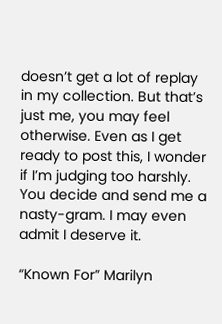doesn’t get a lot of replay in my collection. But that’s just me, you may feel otherwise. Even as I get ready to post this, I wonder if I’m judging too harshly. You decide and send me a nasty-gram. I may even admit I deserve it.

“Known For” Marilyn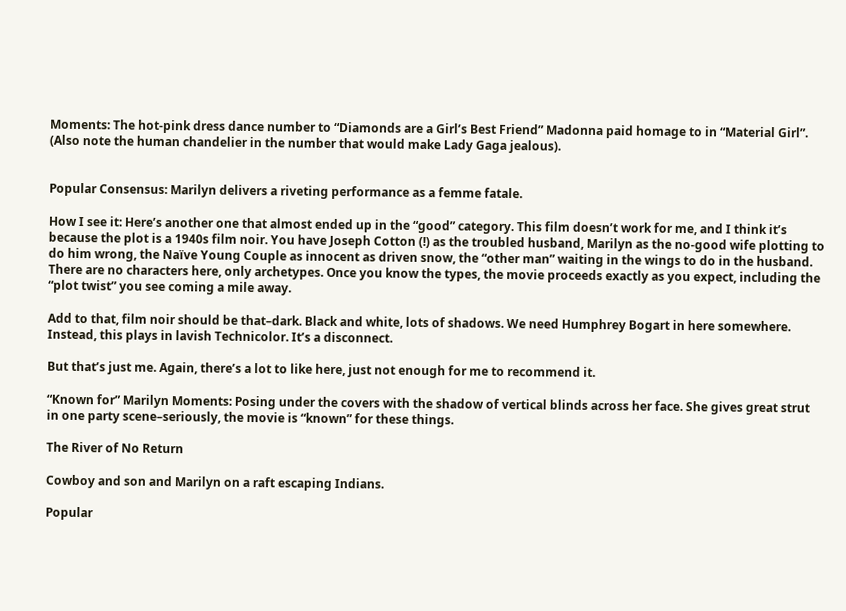Moments: The hot-pink dress dance number to “Diamonds are a Girl’s Best Friend” Madonna paid homage to in “Material Girl”. (Also note the human chandelier in the number that would make Lady Gaga jealous).


Popular Consensus: Marilyn delivers a riveting performance as a femme fatale.

How I see it: Here’s another one that almost ended up in the “good” category. This film doesn’t work for me, and I think it’s because the plot is a 1940s film noir. You have Joseph Cotton (!) as the troubled husband, Marilyn as the no-good wife plotting to do him wrong, the Naïve Young Couple as innocent as driven snow, the “other man” waiting in the wings to do in the husband. There are no characters here, only archetypes. Once you know the types, the movie proceeds exactly as you expect, including the “plot twist” you see coming a mile away.

Add to that, film noir should be that–dark. Black and white, lots of shadows. We need Humphrey Bogart in here somewhere. Instead, this plays in lavish Technicolor. It’s a disconnect.

But that’s just me. Again, there’s a lot to like here, just not enough for me to recommend it.

“Known for” Marilyn Moments: Posing under the covers with the shadow of vertical blinds across her face. She gives great strut in one party scene–seriously, the movie is “known” for these things.

The River of No Return

Cowboy and son and Marilyn on a raft escaping Indians.

Popular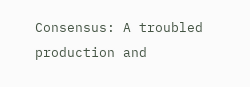Consensus: A troubled production and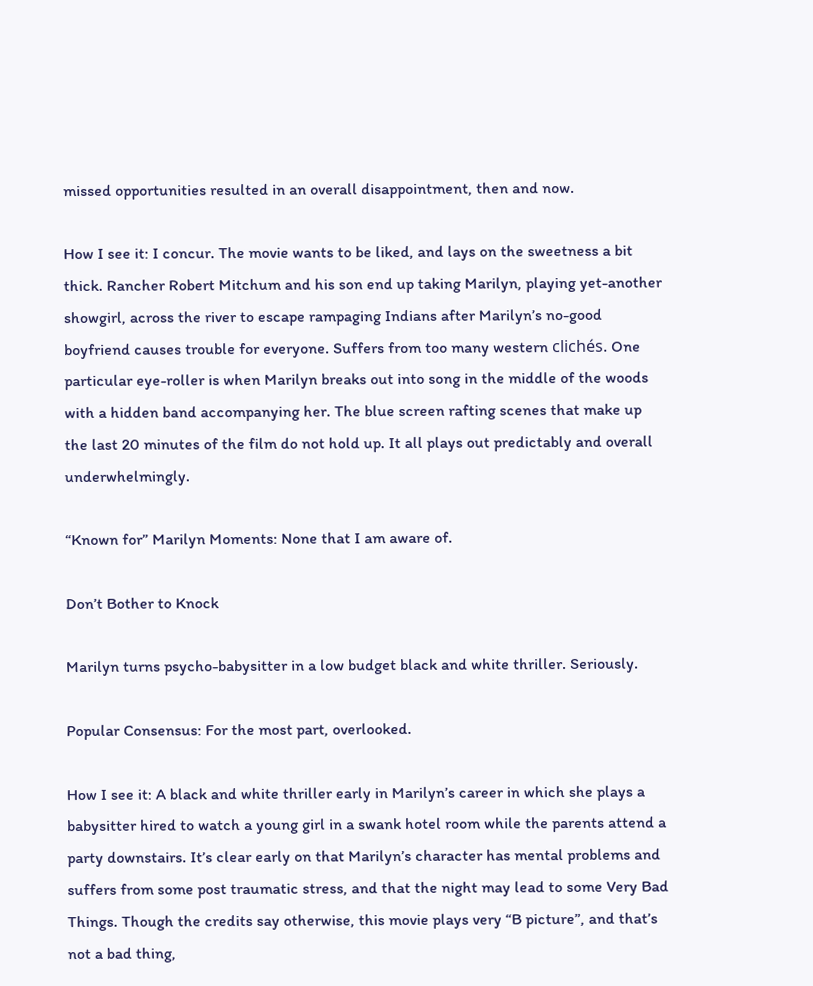missed opportunities resulted in an overall disappointment, then and now.

How I see it: I concur. The movie wants to be liked, and lays on the sweetness a bit thick. Rancher Robert Mitchum and his son end up taking Marilyn, playing yet-another showgirl, across the river to escape rampaging Indians after Marilyn’s no-good boyfriend causes trouble for everyone. Suffers from too many western clichés. One particular eye-roller is when Marilyn breaks out into song in the middle of the woods with a hidden band accompanying her. The blue screen rafting scenes that make up the last 20 minutes of the film do not hold up. It all plays out predictably and overall underwhelmingly.

“Known for” Marilyn Moments: None that I am aware of.

Don’t Bother to Knock

Marilyn turns psycho-babysitter in a low budget black and white thriller. Seriously.

Popular Consensus: For the most part, overlooked.

How I see it: A black and white thriller early in Marilyn’s career in which she plays a babysitter hired to watch a young girl in a swank hotel room while the parents attend a party downstairs. It’s clear early on that Marilyn’s character has mental problems and suffers from some post traumatic stress, and that the night may lead to some Very Bad Things. Though the credits say otherwise, this movie plays very “B picture”, and that’s not a bad thing,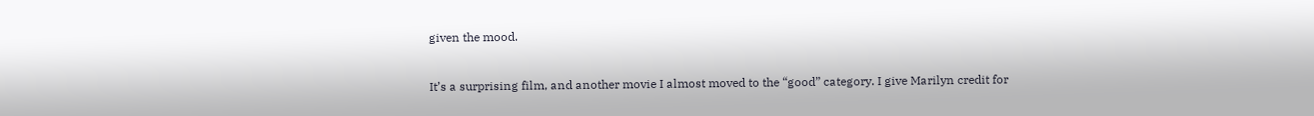given the mood.

It’s a surprising film, and another movie I almost moved to the “good” category. I give Marilyn credit for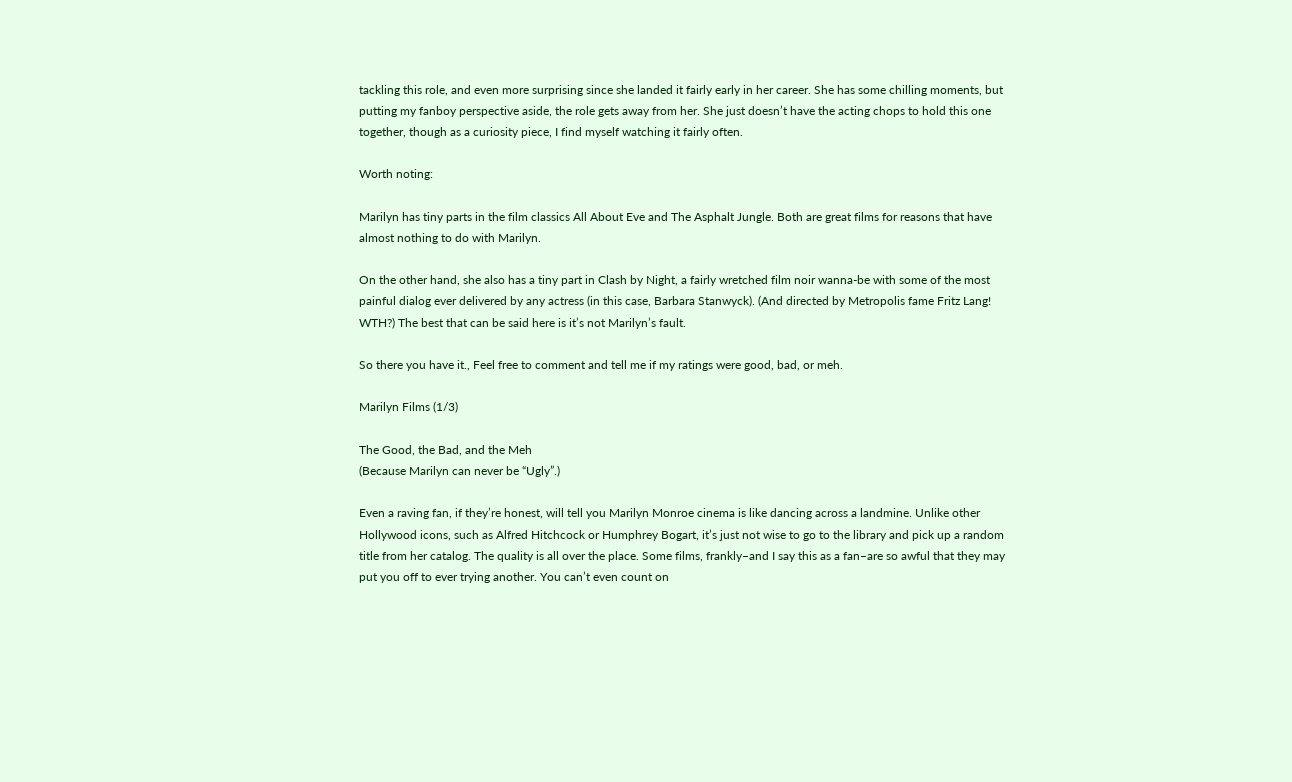tackling this role, and even more surprising since she landed it fairly early in her career. She has some chilling moments, but putting my fanboy perspective aside, the role gets away from her. She just doesn’t have the acting chops to hold this one together, though as a curiosity piece, I find myself watching it fairly often.

Worth noting:

Marilyn has tiny parts in the film classics All About Eve and The Asphalt Jungle. Both are great films for reasons that have almost nothing to do with Marilyn.

On the other hand, she also has a tiny part in Clash by Night, a fairly wretched film noir wanna-be with some of the most painful dialog ever delivered by any actress (in this case, Barbara Stanwyck). (And directed by Metropolis fame Fritz Lang! WTH?) The best that can be said here is it’s not Marilyn’s fault.

So there you have it., Feel free to comment and tell me if my ratings were good, bad, or meh.

Marilyn Films (1/3)

The Good, the Bad, and the Meh
(Because Marilyn can never be “Ugly”.)

Even a raving fan, if they’re honest, will tell you Marilyn Monroe cinema is like dancing across a landmine. Unlike other Hollywood icons, such as Alfred Hitchcock or Humphrey Bogart, it’s just not wise to go to the library and pick up a random title from her catalog. The quality is all over the place. Some films, frankly–and I say this as a fan–are so awful that they may put you off to ever trying another. You can’t even count on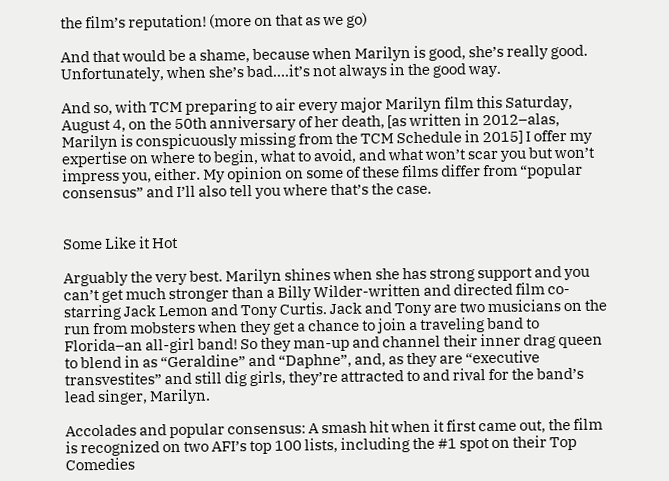the film’s reputation! (more on that as we go)

And that would be a shame, because when Marilyn is good, she’s really good. Unfortunately, when she’s bad….it’s not always in the good way.

And so, with TCM preparing to air every major Marilyn film this Saturday, August 4, on the 50th anniversary of her death, [as written in 2012–alas, Marilyn is conspicuously missing from the TCM Schedule in 2015] I offer my expertise on where to begin, what to avoid, and what won’t scar you but won’t impress you, either. My opinion on some of these films differ from “popular consensus” and I’ll also tell you where that’s the case.


Some Like it Hot

Arguably the very best. Marilyn shines when she has strong support and you can’t get much stronger than a Billy Wilder-written and directed film co-starring Jack Lemon and Tony Curtis. Jack and Tony are two musicians on the run from mobsters when they get a chance to join a traveling band to Florida–an all-girl band! So they man-up and channel their inner drag queen to blend in as “Geraldine” and “Daphne”, and, as they are “executive transvestites” and still dig girls, they’re attracted to and rival for the band’s lead singer, Marilyn.

Accolades and popular consensus: A smash hit when it first came out, the film is recognized on two AFI’s top 100 lists, including the #1 spot on their Top Comedies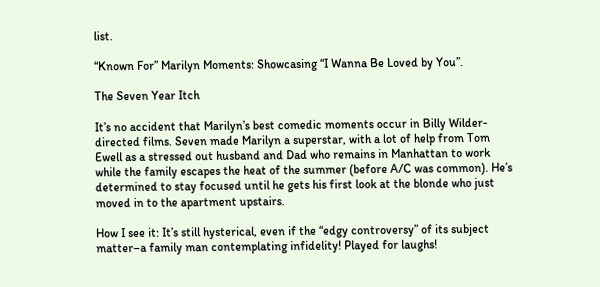list.

“Known For” Marilyn Moments: Showcasing “I Wanna Be Loved by You”.

The Seven Year Itch

It’s no accident that Marilyn’s best comedic moments occur in Billy Wilder-directed films. Seven made Marilyn a superstar, with a lot of help from Tom Ewell as a stressed out husband and Dad who remains in Manhattan to work while the family escapes the heat of the summer (before A/C was common). He’s determined to stay focused until he gets his first look at the blonde who just moved in to the apartment upstairs.

How I see it: It’s still hysterical, even if the “edgy controversy” of its subject matter–a family man contemplating infidelity! Played for laughs!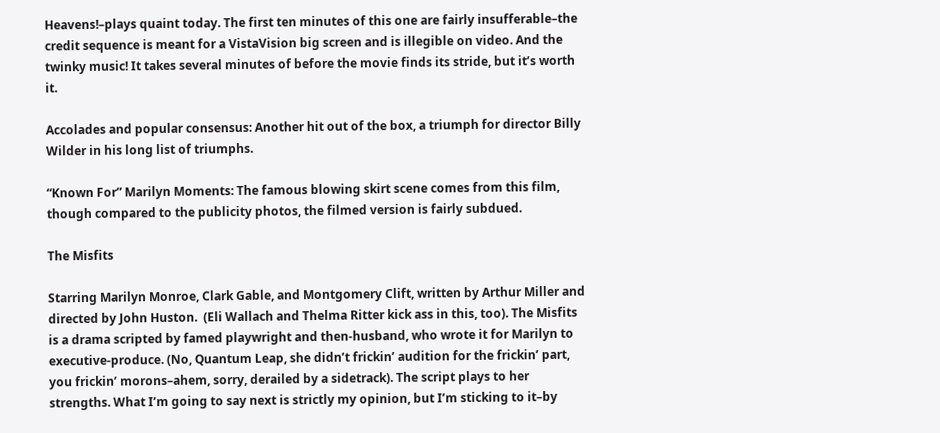Heavens!–plays quaint today. The first ten minutes of this one are fairly insufferable–the credit sequence is meant for a VistaVision big screen and is illegible on video. And the twinky music! It takes several minutes of before the movie finds its stride, but it’s worth it.

Accolades and popular consensus: Another hit out of the box, a triumph for director Billy Wilder in his long list of triumphs.

“Known For” Marilyn Moments: The famous blowing skirt scene comes from this film, though compared to the publicity photos, the filmed version is fairly subdued.

The Misfits

Starring Marilyn Monroe, Clark Gable, and Montgomery Clift, written by Arthur Miller and directed by John Huston.  (Eli Wallach and Thelma Ritter kick ass in this, too). The Misfits is a drama scripted by famed playwright and then-husband, who wrote it for Marilyn to executive-produce. (No, Quantum Leap, she didn’t frickin’ audition for the frickin’ part, you frickin’ morons–ahem, sorry, derailed by a sidetrack). The script plays to her strengths. What I’m going to say next is strictly my opinion, but I’m sticking to it–by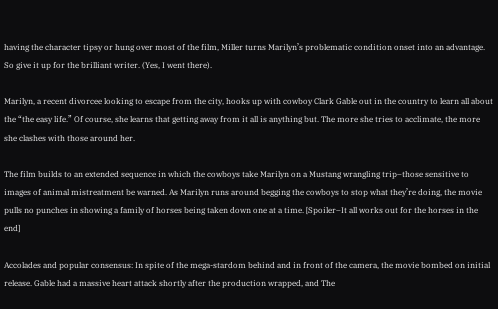having the character tipsy or hung over most of the film, Miller turns Marilyn’s problematic condition onset into an advantage.  So give it up for the brilliant writer. (Yes, I went there).

Marilyn, a recent divorcee looking to escape from the city, hooks up with cowboy Clark Gable out in the country to learn all about the “the easy life.” Of course, she learns that getting away from it all is anything but. The more she tries to acclimate, the more she clashes with those around her.

The film builds to an extended sequence in which the cowboys take Marilyn on a Mustang wrangling trip–those sensitive to images of animal mistreatment be warned. As Marilyn runs around begging the cowboys to stop what they’re doing, the movie pulls no punches in showing a family of horses being taken down one at a time. [Spoiler–It all works out for the horses in the end]

Accolades and popular consensus: In spite of the mega-stardom behind and in front of the camera, the movie bombed on initial release. Gable had a massive heart attack shortly after the production wrapped, and The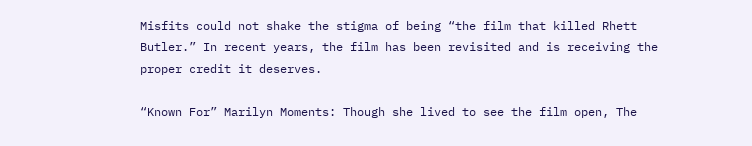Misfits could not shake the stigma of being “the film that killed Rhett Butler.” In recent years, the film has been revisited and is receiving the proper credit it deserves.

“Known For” Marilyn Moments: Though she lived to see the film open, The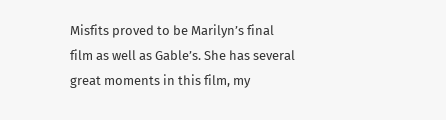Misfits proved to be Marilyn’s final film as well as Gable’s. She has several great moments in this film, my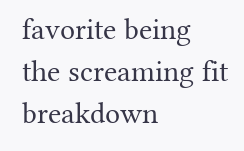favorite being the screaming fit breakdown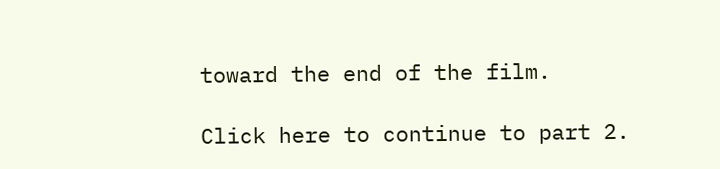toward the end of the film.

Click here to continue to part 2.